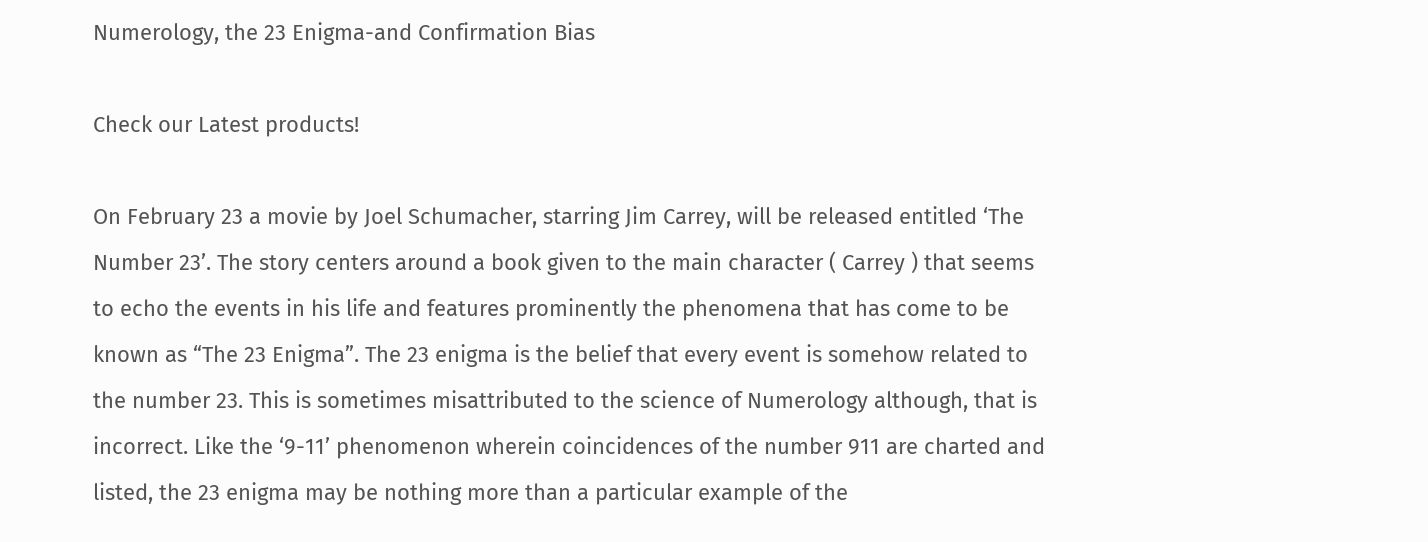Numerology, the 23 Enigma-and Confirmation Bias

Check our Latest products!

On February 23 a movie by Joel Schumacher, starring Jim Carrey, will be released entitled ‘The Number 23’. The story centers around a book given to the main character ( Carrey ) that seems to echo the events in his life and features prominently the phenomena that has come to be known as “The 23 Enigma”. The 23 enigma is the belief that every event is somehow related to the number 23. This is sometimes misattributed to the science of Numerology although, that is incorrect. Like the ‘9-11’ phenomenon wherein coincidences of the number 911 are charted and listed, the 23 enigma may be nothing more than a particular example of the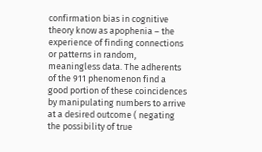confirmation bias in cognitive theory know as apophenia – the experience of finding connections or patterns in random, meaningless data. The adherents of the 911 phenomenon find a good portion of these coincidences by manipulating numbers to arrive at a desired outcome ( negating the possibility of true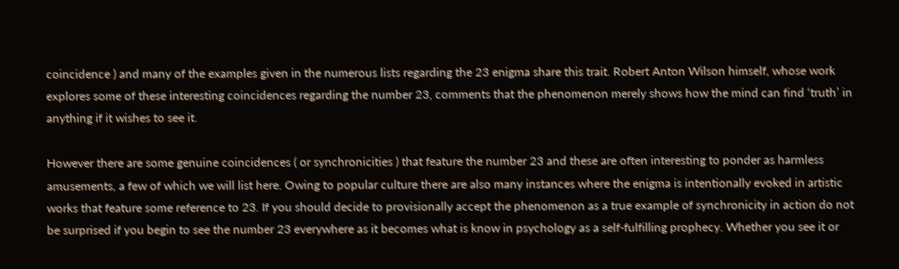coincidence ) and many of the examples given in the numerous lists regarding the 23 enigma share this trait. Robert Anton Wilson himself, whose work explores some of these interesting coincidences regarding the number 23, comments that the phenomenon merely shows how the mind can find ‘truth’ in anything if it wishes to see it.

However there are some genuine coincidences ( or synchronicities ) that feature the number 23 and these are often interesting to ponder as harmless amusements, a few of which we will list here. Owing to popular culture there are also many instances where the enigma is intentionally evoked in artistic works that feature some reference to 23. If you should decide to provisionally accept the phenomenon as a true example of synchronicity in action do not be surprised if you begin to see the number 23 everywhere as it becomes what is know in psychology as a self-fulfilling prophecy. Whether you see it or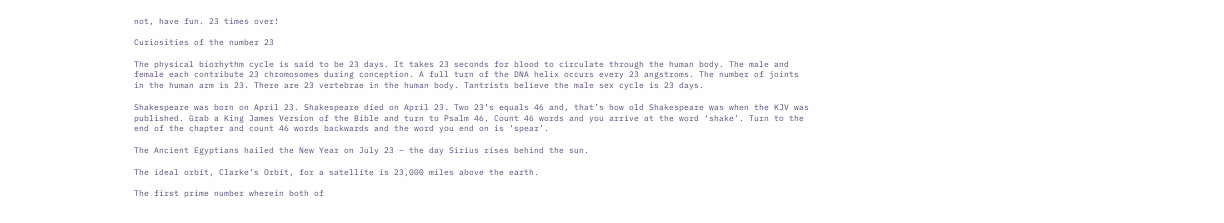not, have fun. 23 times over!

Curiosities of the number 23

The physical biorhythm cycle is said to be 23 days. It takes 23 seconds for blood to circulate through the human body. The male and female each contribute 23 chromosomes during conception. A full turn of the DNA helix occurs every 23 angstroms. The number of joints in the human arm is 23. There are 23 vertebrae in the human body. Tantrists believe the male sex cycle is 23 days.

Shakespeare was born on April 23. Shakespeare died on April 23. Two 23’s equals 46 and, that’s how old Shakespeare was when the KJV was published. Grab a King James Version of the Bible and turn to Psalm 46. Count 46 words and you arrive at the word ‘shake’. Turn to the end of the chapter and count 46 words backwards and the word you end on is ‘spear’.

The Ancient Egyptians hailed the New Year on July 23 – the day Sirius rises behind the sun.

The ideal orbit, Clarke’s Orbit, for a satellite is 23,000 miles above the earth.

The first prime number wherein both of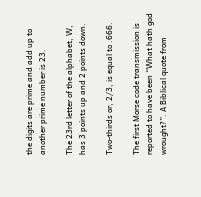the digits are prime and add up to another prime number is 23.

The 23rd letter of the alphabet, W, has 3 points up and 2 points down.

Two-thirds or, 2/3, is equal to .666.

The first Morse code transmission is reported to have been “What hath god wrought?”. A Biblical quote from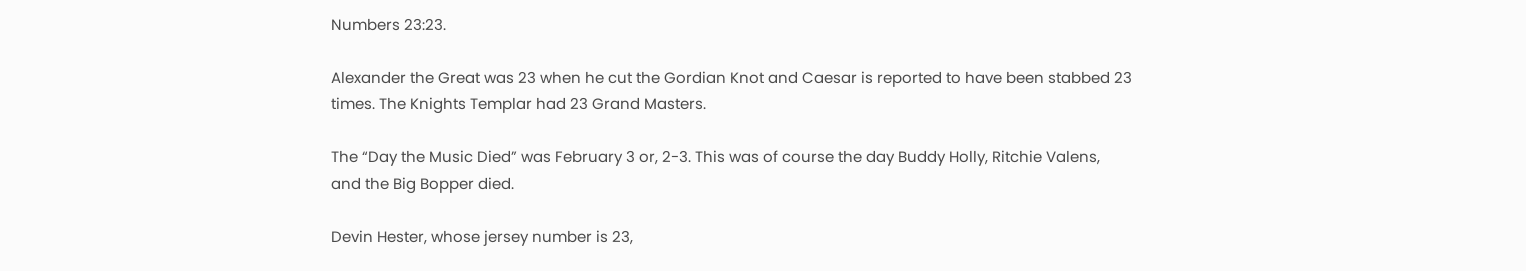Numbers 23:23.

Alexander the Great was 23 when he cut the Gordian Knot and Caesar is reported to have been stabbed 23 times. The Knights Templar had 23 Grand Masters.

The “Day the Music Died” was February 3 or, 2-3. This was of course the day Buddy Holly, Ritchie Valens, and the Big Bopper died.

Devin Hester, whose jersey number is 23,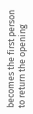becomes the first person to return the opening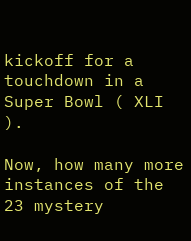kickoff for a touchdown in a Super Bowl ( XLI ).

Now, how many more instances of the 23 mystery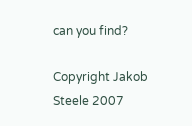can you find?

Copyright Jakob Steele 2007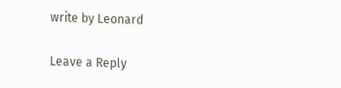write by Leonard

Leave a Reply